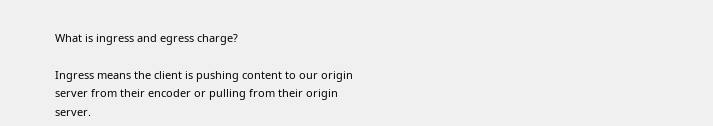What is ingress and egress charge?

Ingress means the client is pushing content to our origin server from their encoder or pulling from their origin server.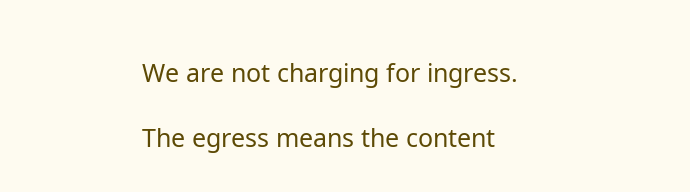We are not charging for ingress.

The egress means the content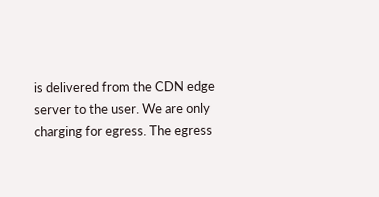is delivered from the CDN edge server to the user. We are only charging for egress. The egress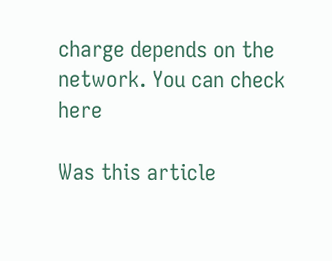charge depends on the network. You can check here

Was this article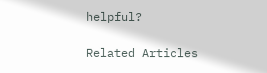helpful?

Related Articles